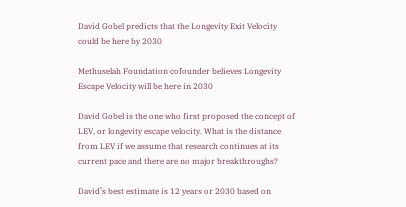David Gobel predicts that the Longevity Exit Velocity could be here by 2030

Methuselah Foundation cofounder believes Longevity Escape Velocity will be here in 2030

David Gobel is the one who first proposed the concept of LEV, or longevity escape velocity. What is the distance from LEV if we assume that research continues at its current pace and there are no major breakthroughs?

David’s best estimate is 12 years or 2030 based on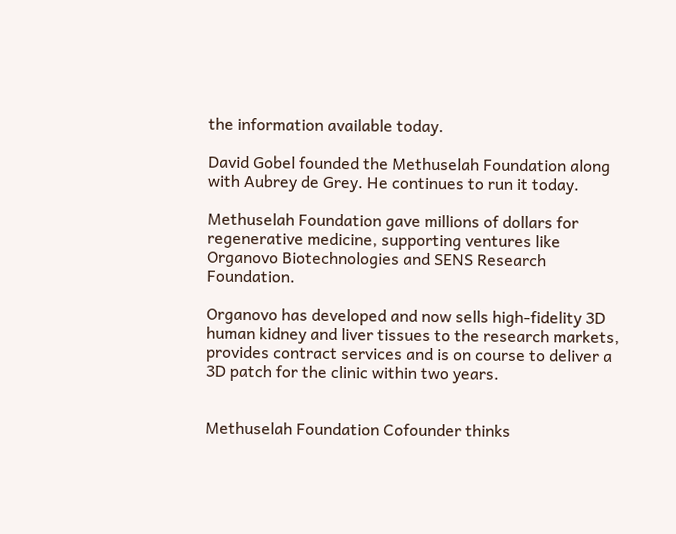the information available today.

David Gobel founded the Methuselah Foundation along with Aubrey de Grey. He continues to run it today.

Methuselah Foundation gave millions of dollars for regenerative medicine, supporting ventures like Organovo Biotechnologies and SENS Research Foundation.

Organovo has developed and now sells high-fidelity 3D human kidney and liver tissues to the research markets, provides contract services and is on course to deliver a 3D patch for the clinic within two years.


Methuselah Foundation Cofounder thinks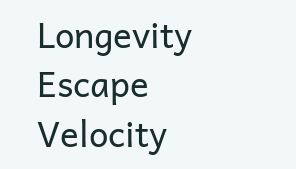Longevity Escape Velocity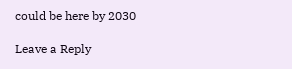could be here by 2030

Leave a Reply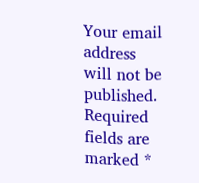Your email address will not be published. Required fields are marked *